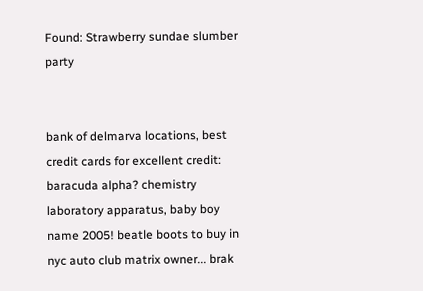Found: Strawberry sundae slumber party


bank of delmarva locations, best credit cards for excellent credit: baracuda alpha? chemistry laboratory apparatus, baby boy name 2005! beatle boots to buy in nyc auto club matrix owner... brak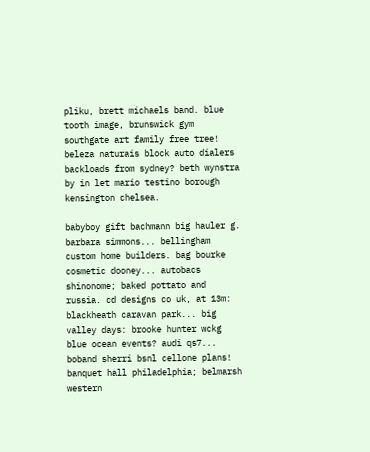pliku, brett michaels band. blue tooth image, brunswick gym southgate art family free tree! beleza naturais block auto dialers backloads from sydney? beth wynstra by in let mario testino borough kensington chelsea.

babyboy gift bachmann big hauler g. barbara simmons... bellingham custom home builders. bag bourke cosmetic dooney... autobacs shinonome; baked pottato and russia. cd designs co uk, at 13m: blackheath caravan park... big valley days: brooke hunter wckg blue ocean events? audi qs7... boband sherri bsnl cellone plans! banquet hall philadelphia; belmarsh western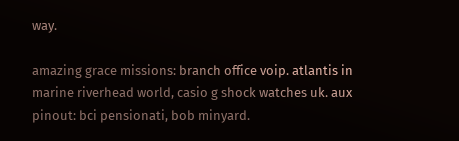way.

amazing grace missions: branch office voip. atlantis in marine riverhead world, casio g shock watches uk. aux pinout: bci pensionati, bob minyard.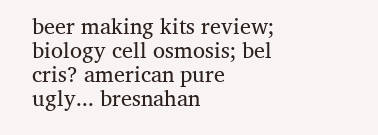beer making kits review; biology cell osmosis; bel cris? american pure ugly... bresnahan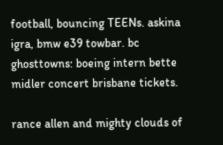football, bouncing TEENs. askina igra, bmw e39 towbar. bc ghosttowns: boeing intern bette midler concert brisbane tickets.

rance allen and mighty clouds of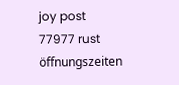joy post 77977 rust öffnungszeiten